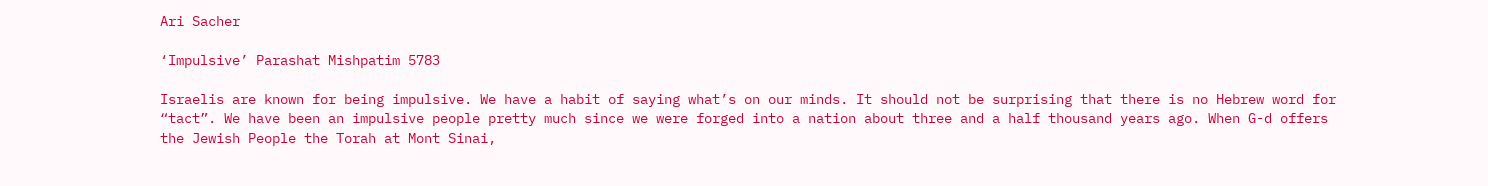Ari Sacher

‘Impulsive’ Parashat Mishpatim 5783

Israelis are known for being impulsive. We have a habit of saying what’s on our minds. It should not be surprising that there is no Hebrew word for “tact”. We have been an impulsive people pretty much since we were forged into a nation about three and a half thousand years ago. When G-d offers the Jewish People the Torah at Mont Sinai,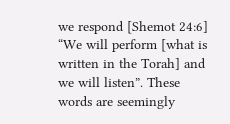we respond [Shemot 24:6] “We will perform [what is written in the Torah] and we will listen”. These words are seemingly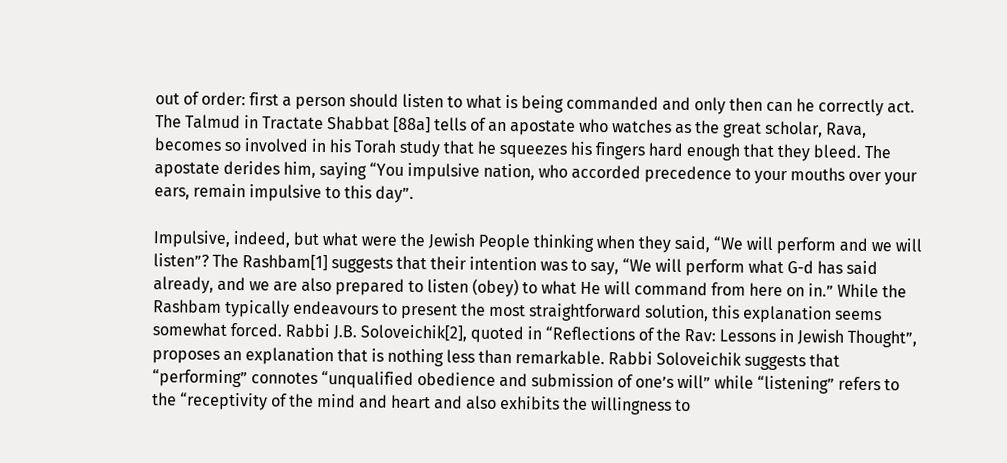out of order: first a person should listen to what is being commanded and only then can he correctly act. The Talmud in Tractate Shabbat [88a] tells of an apostate who watches as the great scholar, Rava, becomes so involved in his Torah study that he squeezes his fingers hard enough that they bleed. The apostate derides him, saying “You impulsive nation, who accorded precedence to your mouths over your ears, remain impulsive to this day”.

Impulsive, indeed, but what were the Jewish People thinking when they said, “We will perform and we will listen”? The Rashbam[1] suggests that their intention was to say, “We will perform what G-d has said already, and we are also prepared to listen (obey) to what He will command from here on in.” While the Rashbam typically endeavours to present the most straightforward solution, this explanation seems somewhat forced. Rabbi J.B. Soloveichik[2], quoted in “Reflections of the Rav: Lessons in Jewish Thought”, proposes an explanation that is nothing less than remarkable. Rabbi Soloveichik suggests that “performing” connotes “unqualified obedience and submission of one’s will” while “listening” refers to the “receptivity of the mind and heart and also exhibits the willingness to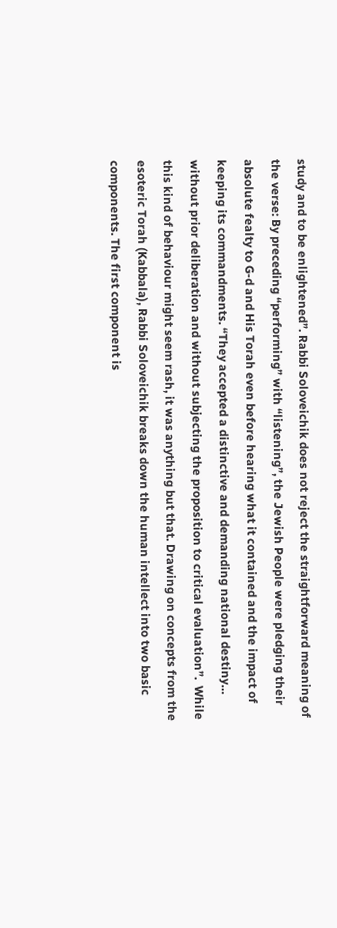study and to be enlightened”. Rabbi Soloveichik does not reject the straightforward meaning of the verse: By preceding “performing” with “listening”, the Jewish People were pledging their absolute fealty to G-d and His Torah even before hearing what it contained and the impact of keeping its commandments. “They accepted a distinctive and demanding national destiny… without prior deliberation and without subjecting the proposition to critical evaluation”.  While this kind of behaviour might seem rash, it was anything but that. Drawing on concepts from the esoteric Torah (Kabbala), Rabbi Soloveichik breaks down the human intellect into two basic components. The first component is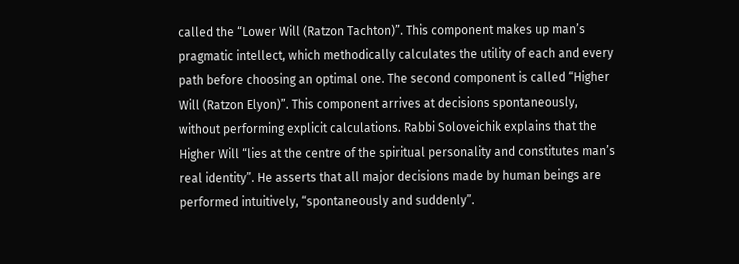called the “Lower Will (Ratzon Tachton)”. This component makes up man’s pragmatic intellect, which methodically calculates the utility of each and every path before choosing an optimal one. The second component is called “Higher Will (Ratzon Elyon)”. This component arrives at decisions spontaneously, without performing explicit calculations. Rabbi Soloveichik explains that the Higher Will “lies at the centre of the spiritual personality and constitutes man’s real identity”. He asserts that all major decisions made by human beings are performed intuitively, “spontaneously and suddenly”.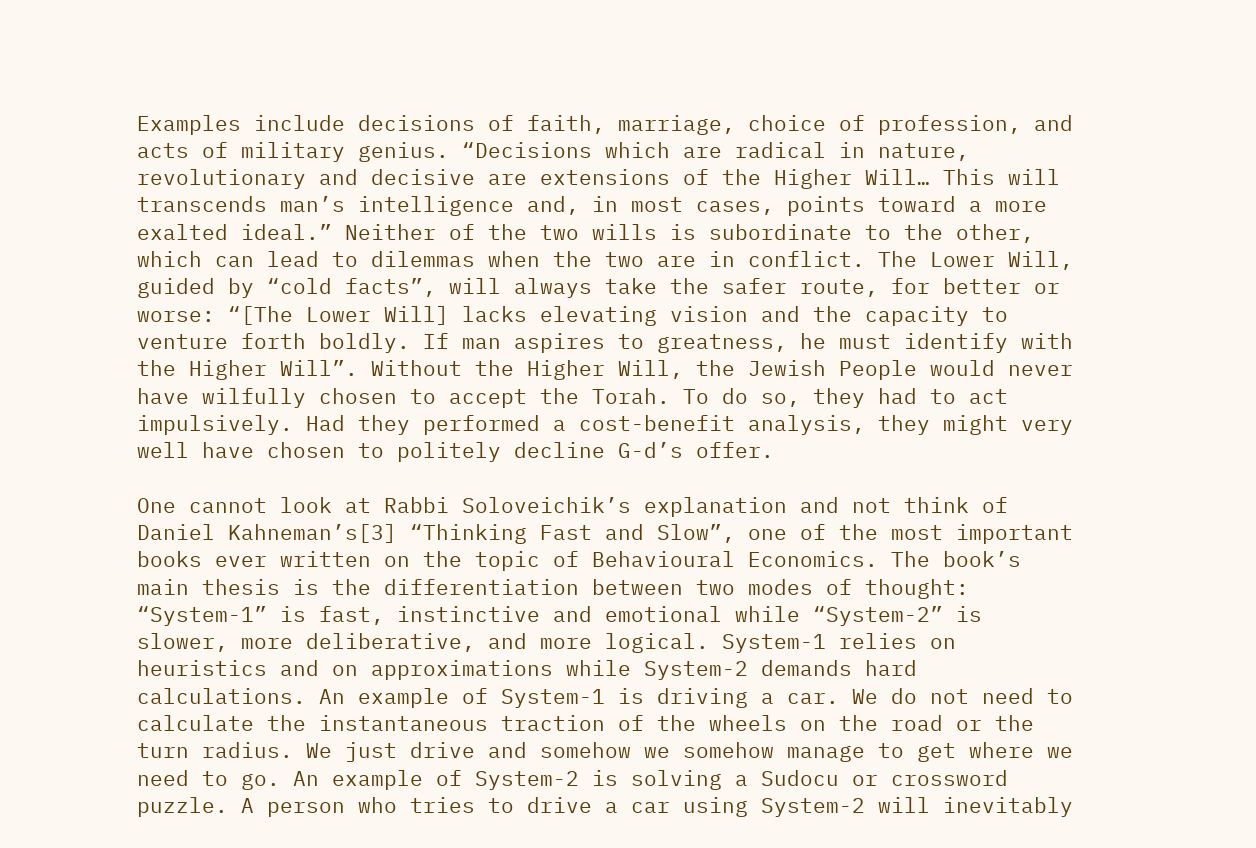Examples include decisions of faith, marriage, choice of profession, and acts of military genius. “Decisions which are radical in nature, revolutionary and decisive are extensions of the Higher Will… This will transcends man’s intelligence and, in most cases, points toward a more exalted ideal.” Neither of the two wills is subordinate to the other, which can lead to dilemmas when the two are in conflict. The Lower Will, guided by “cold facts”, will always take the safer route, for better or worse: “[The Lower Will] lacks elevating vision and the capacity to venture forth boldly. If man aspires to greatness, he must identify with the Higher Will”. Without the Higher Will, the Jewish People would never have wilfully chosen to accept the Torah. To do so, they had to act impulsively. Had they performed a cost-benefit analysis, they might very well have chosen to politely decline G-d’s offer.

One cannot look at Rabbi Soloveichik’s explanation and not think of Daniel Kahneman’s[3] “Thinking Fast and Slow”, one of the most important books ever written on the topic of Behavioural Economics. The book’s main thesis is the differentiation between two modes of thought: “System-1” is fast, instinctive and emotional while “System-2” is slower, more deliberative, and more logical. System-1 relies on heuristics and on approximations while System-2 demands hard calculations. An example of System-1 is driving a car. We do not need to calculate the instantaneous traction of the wheels on the road or the turn radius. We just drive and somehow we somehow manage to get where we need to go. An example of System-2 is solving a Sudocu or crossword puzzle. A person who tries to drive a car using System-2 will inevitably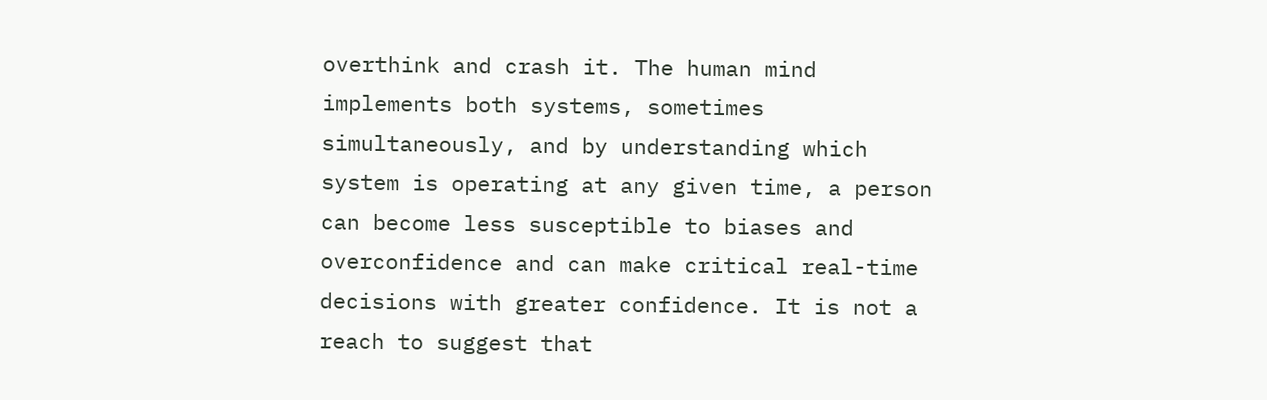overthink and crash it. The human mind implements both systems, sometimes simultaneously, and by understanding which system is operating at any given time, a person can become less susceptible to biases and overconfidence and can make critical real-time decisions with greater confidence. It is not a reach to suggest that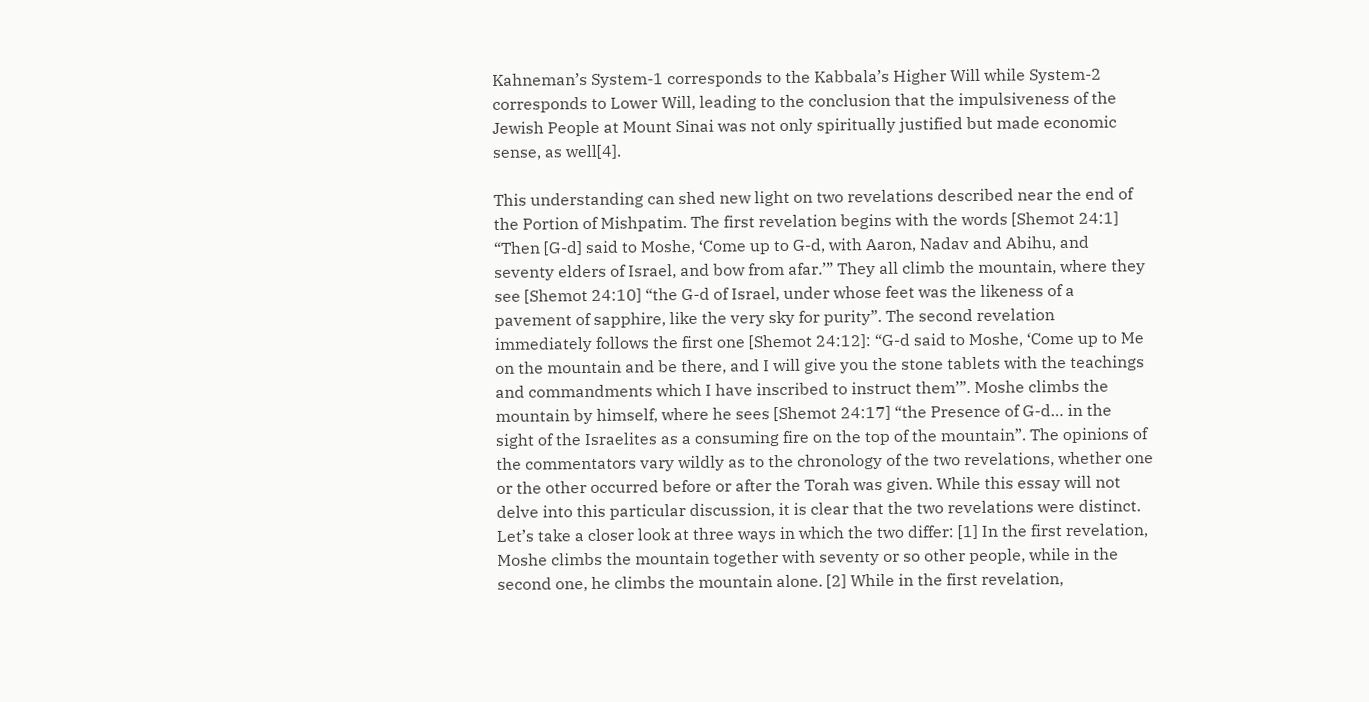Kahneman’s System-1 corresponds to the Kabbala’s Higher Will while System-2 corresponds to Lower Will, leading to the conclusion that the impulsiveness of the Jewish People at Mount Sinai was not only spiritually justified but made economic sense, as well[4].

This understanding can shed new light on two revelations described near the end of the Portion of Mishpatim. The first revelation begins with the words [Shemot 24:1] “Then [G-d] said to Moshe, ‘Come up to G-d, with Aaron, Nadav and Abihu, and seventy elders of Israel, and bow from afar.’” They all climb the mountain, where they see [Shemot 24:10] “the G-d of Israel, under whose feet was the likeness of a pavement of sapphire, like the very sky for purity”. The second revelation immediately follows the first one [Shemot 24:12]: “G-d said to Moshe, ‘Come up to Me on the mountain and be there, and I will give you the stone tablets with the teachings and commandments which I have inscribed to instruct them’”. Moshe climbs the mountain by himself, where he sees [Shemot 24:17] “the Presence of G-d… in the sight of the Israelites as a consuming fire on the top of the mountain”. The opinions of the commentators vary wildly as to the chronology of the two revelations, whether one or the other occurred before or after the Torah was given. While this essay will not delve into this particular discussion, it is clear that the two revelations were distinct. Let’s take a closer look at three ways in which the two differ: [1] In the first revelation, Moshe climbs the mountain together with seventy or so other people, while in the second one, he climbs the mountain alone. [2] While in the first revelation,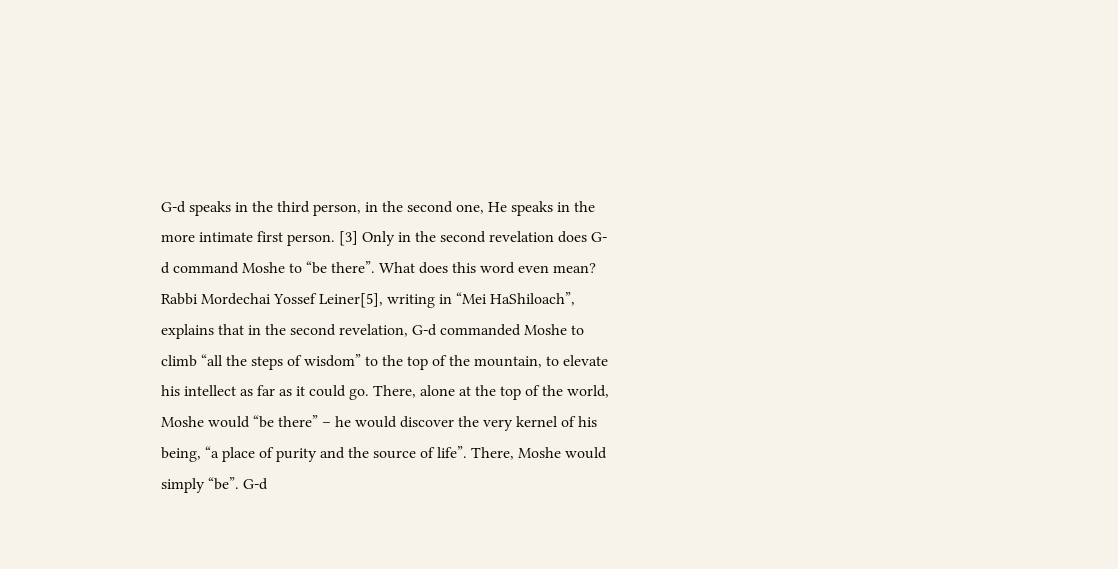G-d speaks in the third person, in the second one, He speaks in the more intimate first person. [3] Only in the second revelation does G-d command Moshe to “be there”. What does this word even mean? Rabbi Mordechai Yossef Leiner[5], writing in “Mei HaShiloach”, explains that in the second revelation, G-d commanded Moshe to climb “all the steps of wisdom” to the top of the mountain, to elevate his intellect as far as it could go. There, alone at the top of the world, Moshe would “be there” – he would discover the very kernel of his being, “a place of purity and the source of life”. There, Moshe would simply “be”. G-d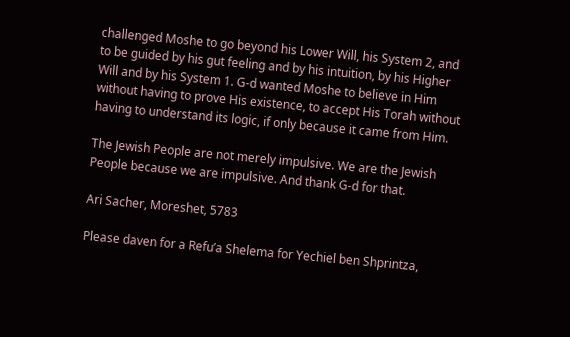challenged Moshe to go beyond his Lower Will, his System 2, and to be guided by his gut feeling and by his intuition, by his Higher Will and by his System 1. G-d wanted Moshe to believe in Him without having to prove His existence, to accept His Torah without having to understand its logic, if only because it came from Him.

The Jewish People are not merely impulsive. We are the Jewish People because we are impulsive. And thank G-d for that.

Ari Sacher, Moreshet, 5783

Please daven for a Refu’a Shelema for Yechiel ben Shprintza,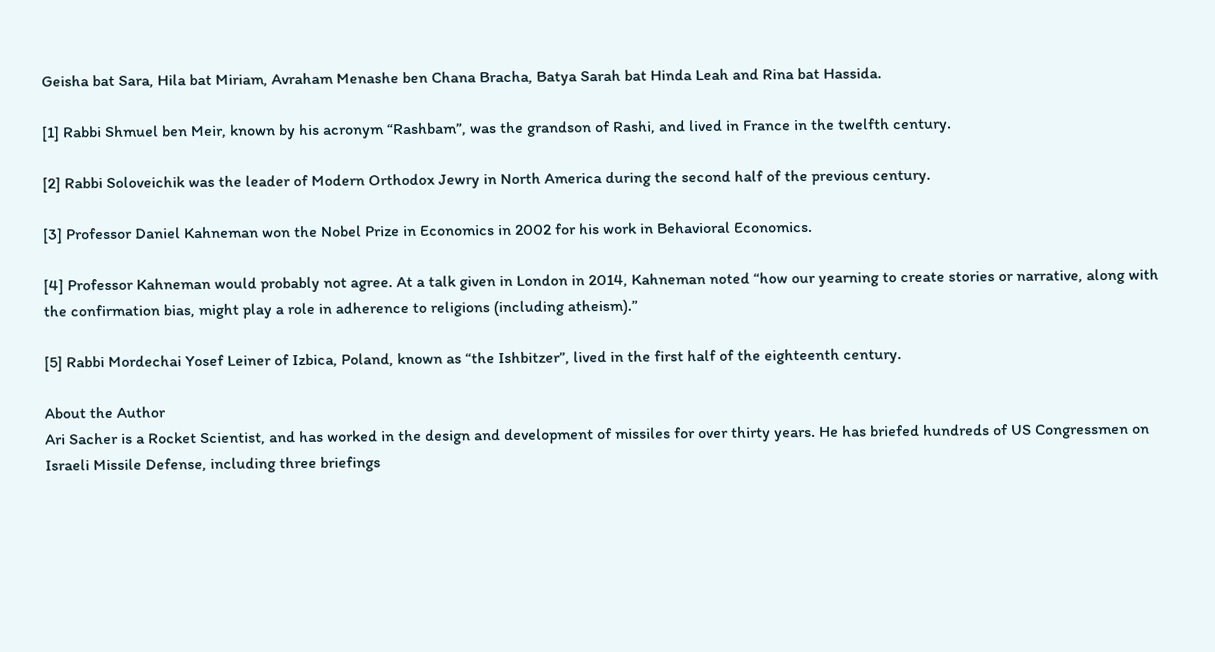Geisha bat Sara, Hila bat Miriam, Avraham Menashe ben Chana Bracha, Batya Sarah bat Hinda Leah and Rina bat Hassida.

[1] Rabbi Shmuel ben Meir, known by his acronym “Rashbam”, was the grandson of Rashi, and lived in France in the twelfth century.

[2] Rabbi Soloveichik was the leader of Modern Orthodox Jewry in North America during the second half of the previous century.

[3] Professor Daniel Kahneman won the Nobel Prize in Economics in 2002 for his work in Behavioral Economics.

[4] Professor Kahneman would probably not agree. At a talk given in London in 2014, Kahneman noted “how our yearning to create stories or narrative, along with the confirmation bias, might play a role in adherence to religions (including atheism).”

[5] Rabbi Mordechai Yosef Leiner of Izbica, Poland, known as “the Ishbitzer”, lived in the first half of the eighteenth century.

About the Author
Ari Sacher is a Rocket Scientist, and has worked in the design and development of missiles for over thirty years. He has briefed hundreds of US Congressmen on Israeli Missile Defense, including three briefings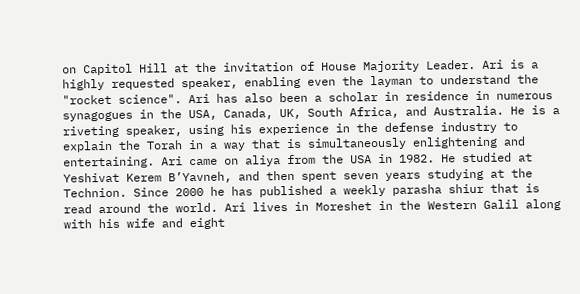on Capitol Hill at the invitation of House Majority Leader. Ari is a highly requested speaker, enabling even the layman to understand the "rocket science". Ari has also been a scholar in residence in numerous synagogues in the USA, Canada, UK, South Africa, and Australia. He is a riveting speaker, using his experience in the defense industry to explain the Torah in a way that is simultaneously enlightening and entertaining. Ari came on aliya from the USA in 1982. He studied at Yeshivat Kerem B’Yavneh, and then spent seven years studying at the Technion. Since 2000 he has published a weekly parasha shiur that is read around the world. Ari lives in Moreshet in the Western Galil along with his wife and eight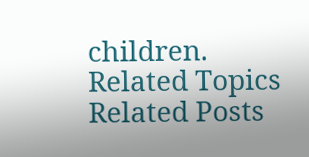children.
Related Topics
Related Posts